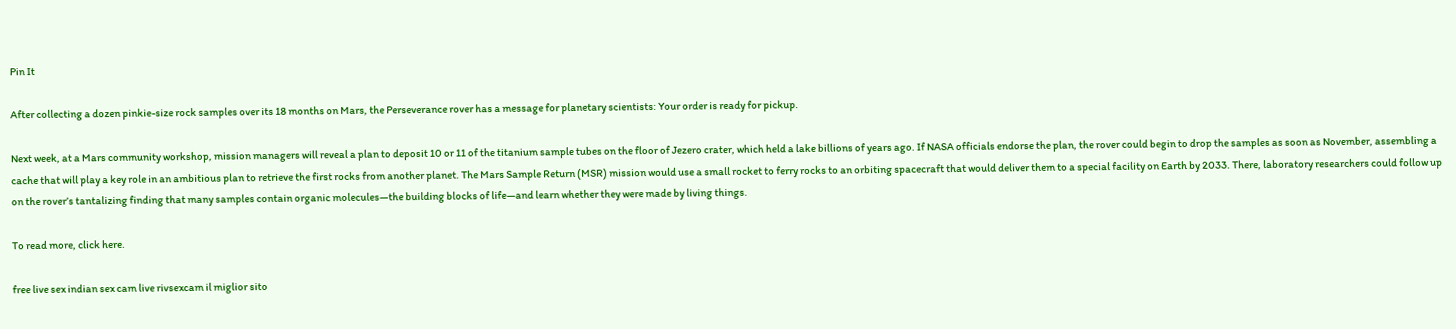Pin It

After collecting a dozen pinkie-size rock samples over its 18 months on Mars, the Perseverance rover has a message for planetary scientists: Your order is ready for pickup.

Next week, at a Mars community workshop, mission managers will reveal a plan to deposit 10 or 11 of the titanium sample tubes on the floor of Jezero crater, which held a lake billions of years ago. If NASA officials endorse the plan, the rover could begin to drop the samples as soon as November, assembling a cache that will play a key role in an ambitious plan to retrieve the first rocks from another planet. The Mars Sample Return (MSR) mission would use a small rocket to ferry rocks to an orbiting spacecraft that would deliver them to a special facility on Earth by 2033. There, laboratory researchers could follow up on the rover’s tantalizing finding that many samples contain organic molecules—the building blocks of life—and learn whether they were made by living things.

To read more, click here.

free live sex indian sex cam live rivsexcam il miglior sito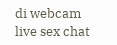di webcam live sex chat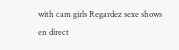with cam girls Regardez sexe shows en direct